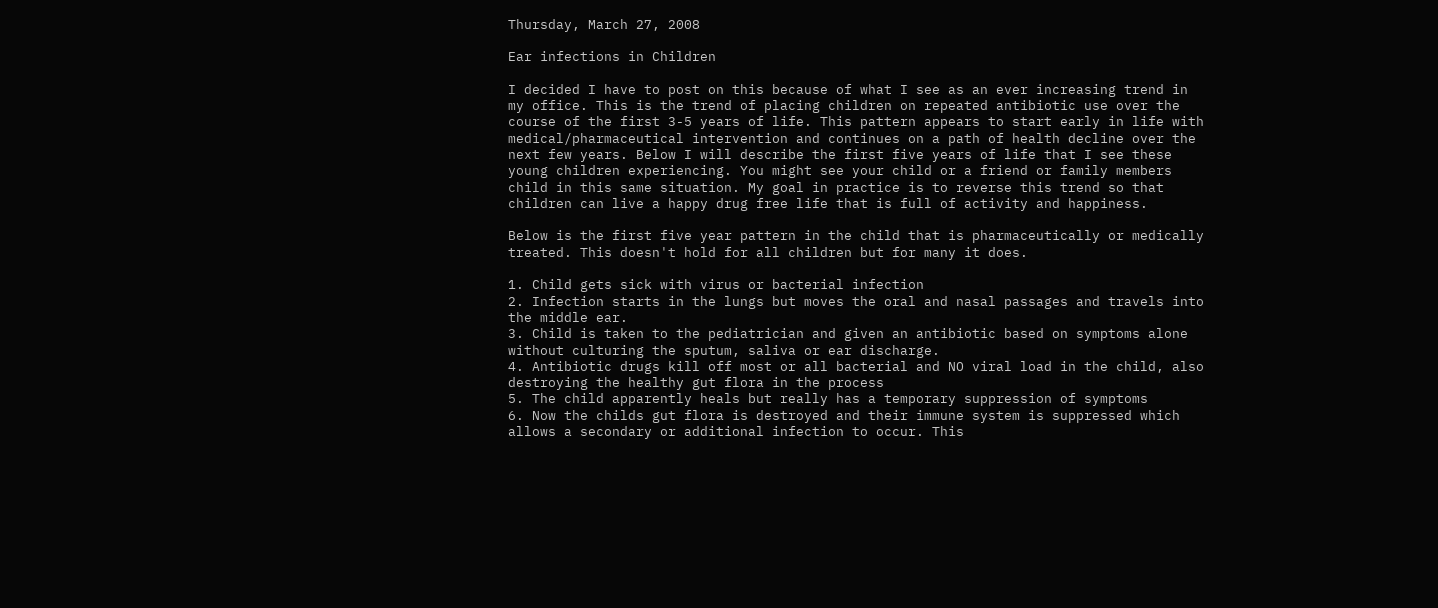Thursday, March 27, 2008

Ear infections in Children

I decided I have to post on this because of what I see as an ever increasing trend in my office. This is the trend of placing children on repeated antibiotic use over the course of the first 3-5 years of life. This pattern appears to start early in life with medical/pharmaceutical intervention and continues on a path of health decline over the next few years. Below I will describe the first five years of life that I see these young children experiencing. You might see your child or a friend or family members child in this same situation. My goal in practice is to reverse this trend so that children can live a happy drug free life that is full of activity and happiness.

Below is the first five year pattern in the child that is pharmaceutically or medically treated. This doesn't hold for all children but for many it does.

1. Child gets sick with virus or bacterial infection
2. Infection starts in the lungs but moves the oral and nasal passages and travels into the middle ear.
3. Child is taken to the pediatrician and given an antibiotic based on symptoms alone without culturing the sputum, saliva or ear discharge.
4. Antibiotic drugs kill off most or all bacterial and NO viral load in the child, also destroying the healthy gut flora in the process
5. The child apparently heals but really has a temporary suppression of symptoms
6. Now the childs gut flora is destroyed and their immune system is suppressed which allows a secondary or additional infection to occur. This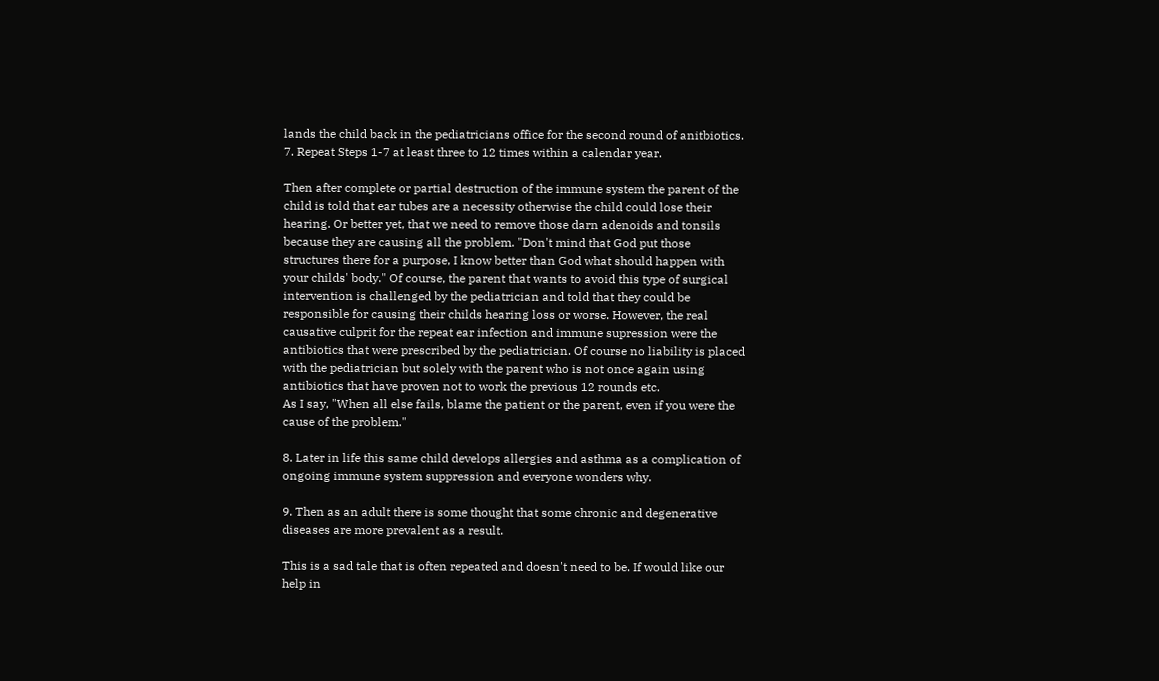lands the child back in the pediatricians office for the second round of anitbiotics.
7. Repeat Steps 1-7 at least three to 12 times within a calendar year.

Then after complete or partial destruction of the immune system the parent of the child is told that ear tubes are a necessity otherwise the child could lose their hearing. Or better yet, that we need to remove those darn adenoids and tonsils because they are causing all the problem. "Don't mind that God put those structures there for a purpose, I know better than God what should happen with your childs' body." Of course, the parent that wants to avoid this type of surgical intervention is challenged by the pediatrician and told that they could be responsible for causing their childs hearing loss or worse. However, the real causative culprit for the repeat ear infection and immune supression were the antibiotics that were prescribed by the pediatrician. Of course no liability is placed with the pediatrician but solely with the parent who is not once again using antibiotics that have proven not to work the previous 12 rounds etc.
As I say, "When all else fails, blame the patient or the parent, even if you were the cause of the problem."

8. Later in life this same child develops allergies and asthma as a complication of ongoing immune system suppression and everyone wonders why.

9. Then as an adult there is some thought that some chronic and degenerative diseases are more prevalent as a result.

This is a sad tale that is often repeated and doesn't need to be. If would like our help in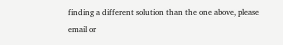finding a different solution than the one above, please email or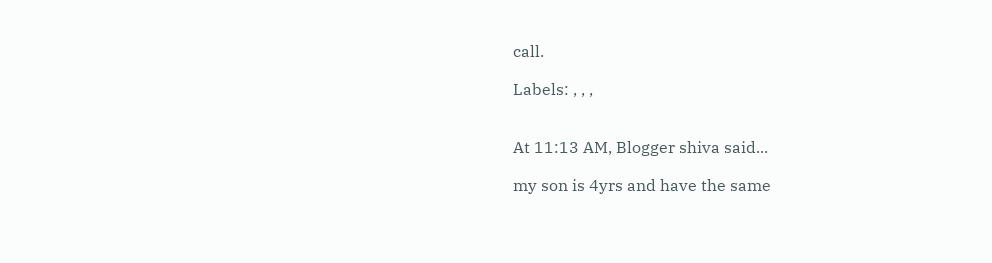call.

Labels: , , ,


At 11:13 AM, Blogger shiva said...

my son is 4yrs and have the same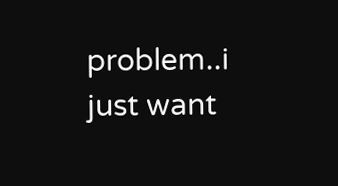problem..i just want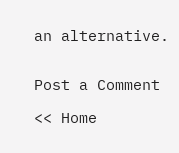an alternative.


Post a Comment

<< Home